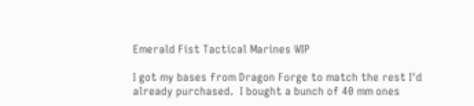Emerald Fist Tactical Marines WIP

I got my bases from Dragon Forge to match the rest I'd already purchased.  I bought a bunch of 40 mm ones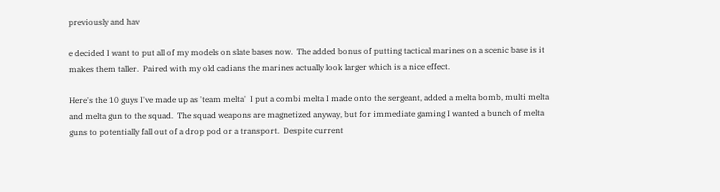previously and hav

e decided I want to put all of my models on slate bases now.  The added bonus of putting tactical marines on a scenic base is it makes them taller.  Paired with my old cadians the marines actually look larger which is a nice effect.

Here's the 10 guys I've made up as 'team melta'  I put a combi melta I made onto the sergeant, added a melta bomb, multi melta and melta gun to the squad.  The squad weapons are magnetized anyway, but for immediate gaming I wanted a bunch of melta guns to potentially fall out of a drop pod or a transport.  Despite current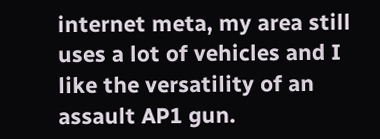internet meta, my area still uses a lot of vehicles and I like the versatility of an assault AP1 gun.